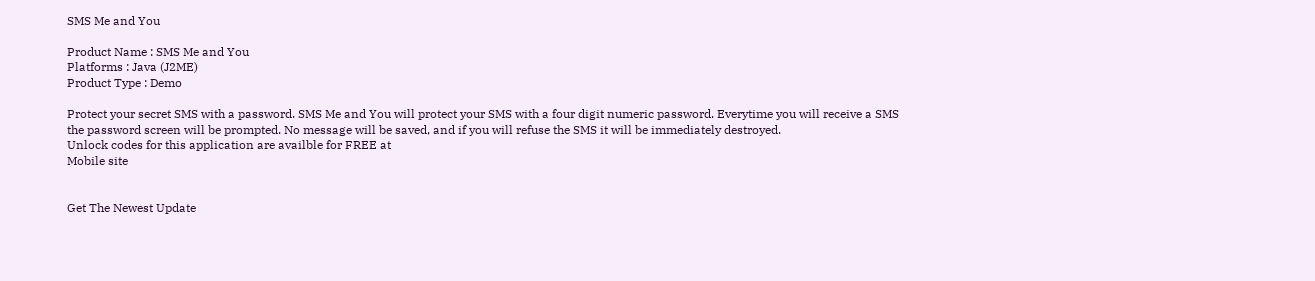SMS Me and You

Product Name : SMS Me and You
Platforms : Java (J2ME)
Product Type : Demo

Protect your secret SMS with a password. SMS Me and You will protect your SMS with a four digit numeric password. Everytime you will receive a SMS the password screen will be prompted. No message will be saved, and if you will refuse the SMS it will be immediately destroyed.
Unlock codes for this application are availble for FREE at
Mobile site


Get The Newest Update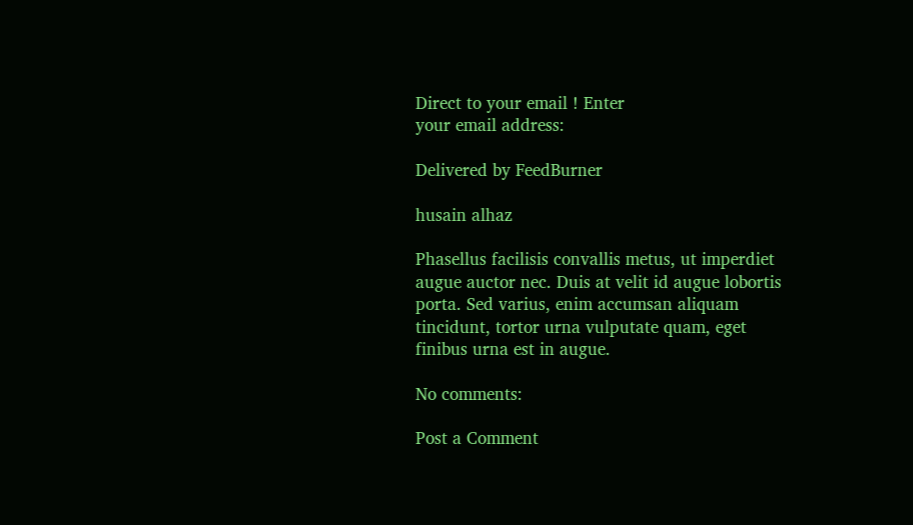Direct to your email ! Enter
your email address:

Delivered by FeedBurner

husain alhaz

Phasellus facilisis convallis metus, ut imperdiet augue auctor nec. Duis at velit id augue lobortis porta. Sed varius, enim accumsan aliquam tincidunt, tortor urna vulputate quam, eget finibus urna est in augue.

No comments:

Post a Comment